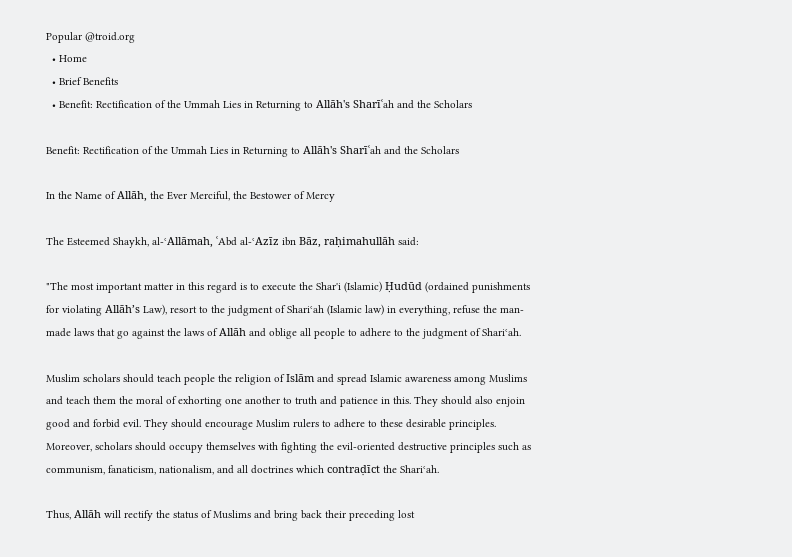Popular @troid.org
  • Home
  • Brief Benefits
  • Benefit: Rectification of the Ummah Lies in Returning to Allāh's Sharīʿah and the Scholars

Benefit: Rectification of the Ummah Lies in Returning to Allāh's Sharīʿah and the Scholars

In the Name of Allāh, the Ever Merciful, the Bestower of Mercy

The Esteemed Shaykh, al-ʿAllāmah, ʿAbd al-ʿAzīz ibn Bāz, raḥimahullāh said:

"The most important matter in this regard is to execute the Shar'i (Islamic) Ḥudūd (ordained punishments for violating Allāh’s Law), resort to the judgment of Shariʿah (Islamic law) in everything, refuse the man-made laws that go against the laws of Allāh and oblige all people to adhere to the judgment of Shariʿah.

Muslim scholars should teach people the religion of Islām and spread Islamic awareness among Muslims and teach them the moral of exhorting one another to truth and patience in this. They should also enjoin good and forbid evil. They should encourage Muslim rulers to adhere to these desirable principles. Moreover, scholars should occupy themselves with fighting the evil-oriented destructive principles such as communism, fanaticism, nationalism, and all doctrines which contraḍīct the Shariʿah.

Thus, Allāh will rectify the status of Muslims and bring back their preceding lost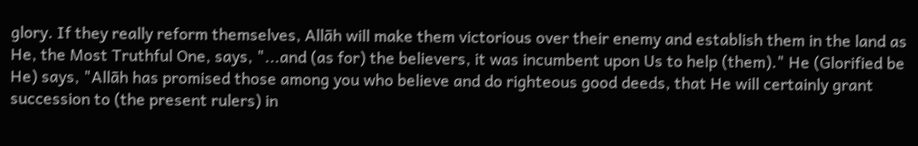glory. If they really reform themselves, Allāh will make them victorious over their enemy and establish them in the land as He, the Most Truthful One, says, "...and (as for) the believers, it was incumbent upon Us to help (them)." He (Glorified be He) says, "Allāh has promised those among you who believe and do righteous good deeds, that He will certainly grant succession to (the present rulers) in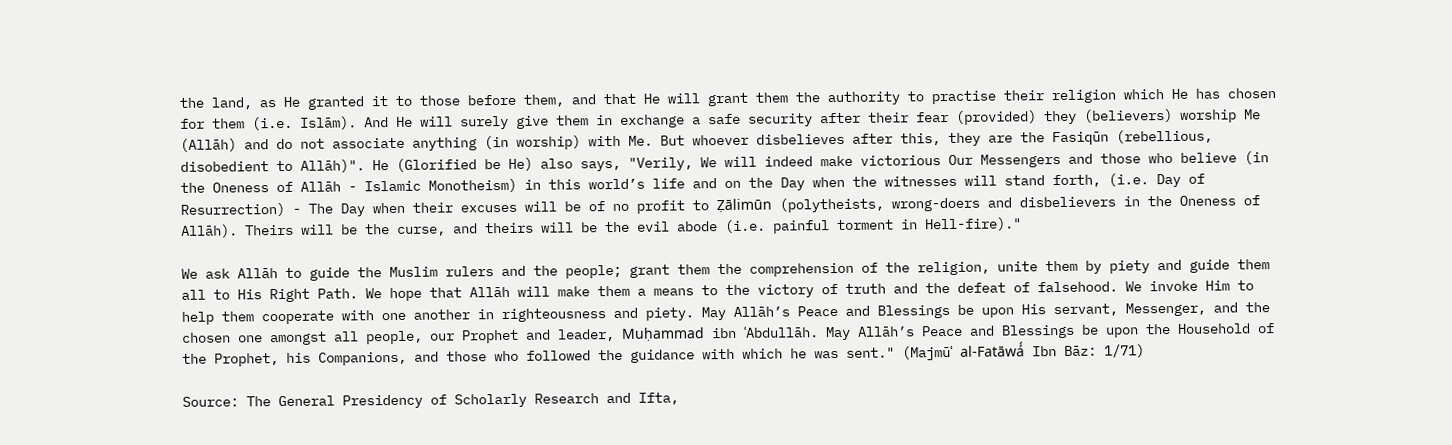the land, as He granted it to those before them, and that He will grant them the authority to practise their religion which He has chosen for them (i.e. Islām). And He will surely give them in exchange a safe security after their fear (provided) they (believers) worship Me (Allāh) and do not associate anything (in worship) with Me. But whoever disbelieves after this, they are the Fasiqūn (rebellious, disobedient to Allāh)". He (Glorified be He) also says, "Verily, We will indeed make victorious Our Messengers and those who believe (in the Oneness of Allāh - Islamic Monotheism) in this world’s life and on the Day when the witnesses will stand forth, (i.e. Day of Resurrection) - The Day when their excuses will be of no profit to Ẓālimūn (polytheists, wrong-doers and disbelievers in the Oneness of Allāh). Theirs will be the curse, and theirs will be the evil abode (i.e. painful torment in Hell-fire)."

We ask Allāh to guide the Muslim rulers and the people; grant them the comprehension of the religion, unite them by piety and guide them all to His Right Path. We hope that Allāh will make them a means to the victory of truth and the defeat of falsehood. We invoke Him to help them cooperate with one another in righteousness and piety. May Allāh’s Peace and Blessings be upon His servant, Messenger, and the chosen one amongst all people, our Prophet and leader, Muḥammad ibn ʿAbdullāh. May Allāh’s Peace and Blessings be upon the Household of the Prophet, his Companions, and those who followed the guidance with which he was sent." (Majmūʿ al-Fatāwá́ Ibn Bāz: 1/71)

Source: The General Presidency of Scholarly Research and Ifta,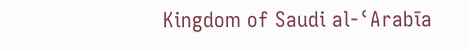Kingdom of Saudi al-ʿArabīa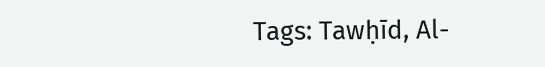Tags: Tawḥīd, Al-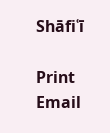Shāfiʿī

Print Email